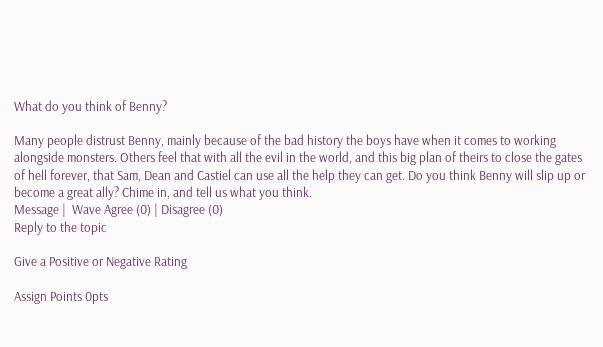What do you think of Benny?

Many people distrust Benny, mainly because of the bad history the boys have when it comes to working alongside monsters. Others feel that with all the evil in the world, and this big plan of theirs to close the gates of hell forever, that Sam, Dean and Castiel can use all the help they can get. Do you think Benny will slip up or become a great ally? Chime in, and tell us what you think.
Message |  Wave Agree (0) | Disagree (0)
Reply to the topic

Give a Positive or Negative Rating

Assign Points 0pts